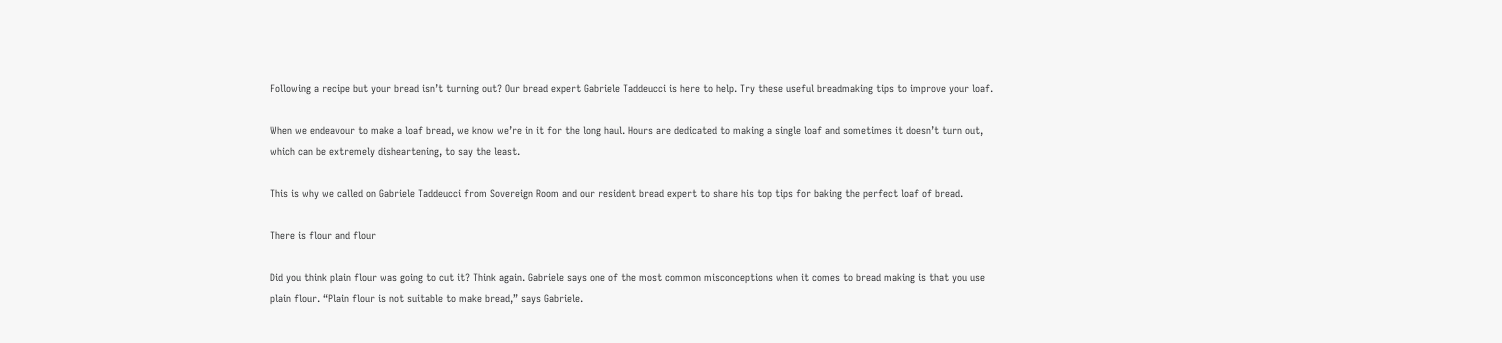Following a recipe but your bread isn’t turning out? Our bread expert Gabriele Taddeucci is here to help. Try these useful breadmaking tips to improve your loaf.

When we endeavour to make a loaf bread, we know we’re in it for the long haul. Hours are dedicated to making a single loaf and sometimes it doesn’t turn out, which can be extremely disheartening, to say the least.

This is why we called on Gabriele Taddeucci from Sovereign Room and our resident bread expert to share his top tips for baking the perfect loaf of bread.

There is flour and flour

Did you think plain flour was going to cut it? Think again. Gabriele says one of the most common misconceptions when it comes to bread making is that you use plain flour. “Plain flour is not suitable to make bread,” says Gabriele.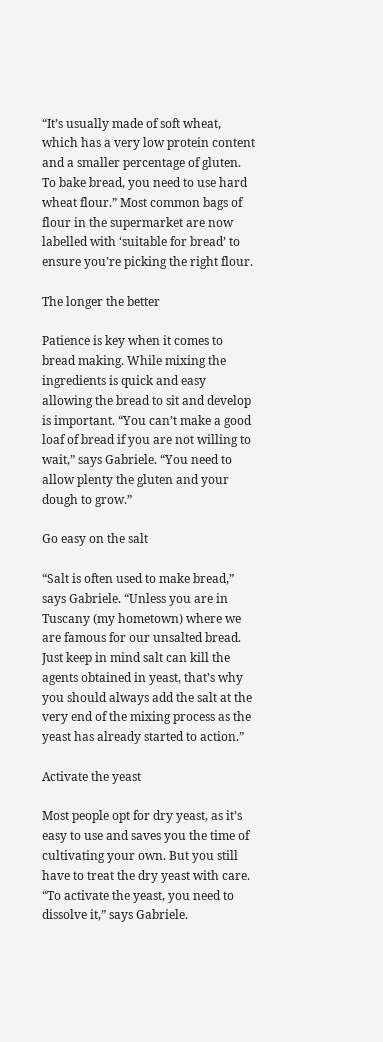“It’s usually made of soft wheat, which has a very low protein content and a smaller percentage of gluten. To bake bread, you need to use hard wheat flour.” Most common bags of flour in the supermarket are now labelled with ‘suitable for bread’ to ensure you’re picking the right flour.

The longer the better

Patience is key when it comes to bread making. While mixing the ingredients is quick and easy allowing the bread to sit and develop is important. “You can’t make a good loaf of bread if you are not willing to wait,” says Gabriele. “You need to allow plenty the gluten and your dough to grow.”

Go easy on the salt

“Salt is often used to make bread,” says Gabriele. “Unless you are in Tuscany (my hometown) where we are famous for our unsalted bread. Just keep in mind salt can kill the agents obtained in yeast, that’s why you should always add the salt at the very end of the mixing process as the yeast has already started to action.”

Activate the yeast

Most people opt for dry yeast, as it’s easy to use and saves you the time of cultivating your own. But you still have to treat the dry yeast with care. “To activate the yeast, you need to dissolve it,” says Gabriele.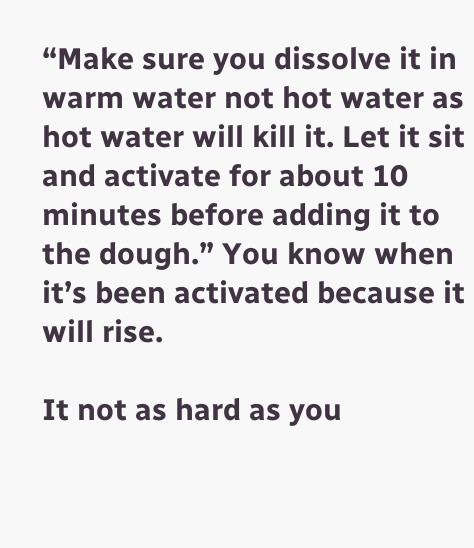“Make sure you dissolve it in warm water not hot water as hot water will kill it. Let it sit and activate for about 10 minutes before adding it to the dough.” You know when it’s been activated because it will rise.

It not as hard as you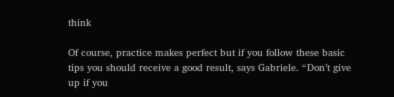think

Of course, practice makes perfect but if you follow these basic tips you should receive a good result, says Gabriele. “Don’t give up if you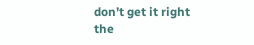don’t get it right the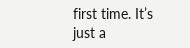first time. It’s just a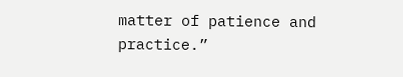matter of patience and practice.”